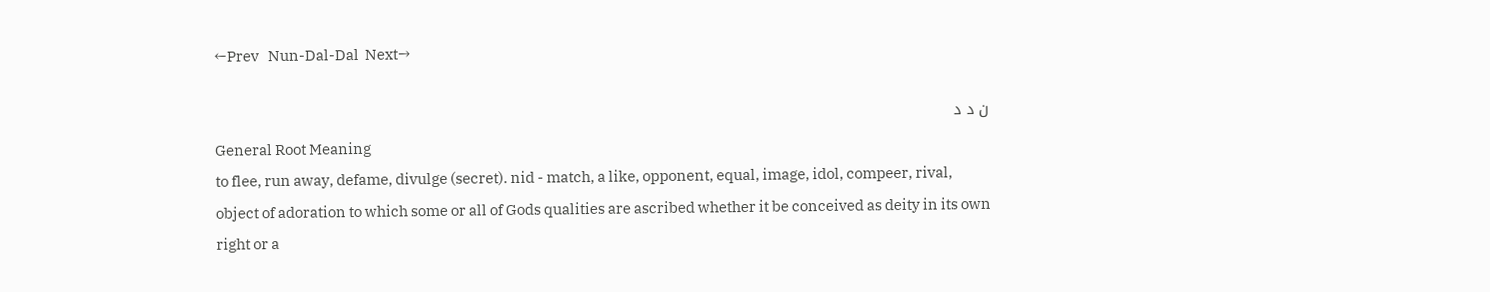←Prev   Nun-Dal-Dal  Next→

ن د د
General Root Meaning
to flee, run away, defame, divulge (secret). nid - match, a like, opponent, equal, image, idol, compeer, rival, object of adoration to which some or all of Gods qualities are ascribed whether it be conceived as deity in its own right or a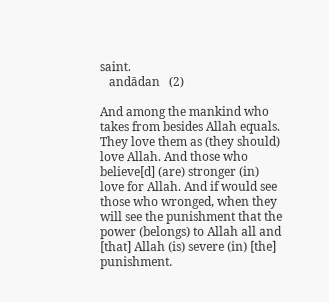saint.
   andādan   (2)

And among the mankind who takes from besides Allah equals. They love them as (they should) love Allah. And those who believe[d] (are) stronger (in) love for Allah. And if would see those who wronged, when they will see the punishment that the power (belongs) to Allah all and [that] Allah (is) severe (in) [the] punishment.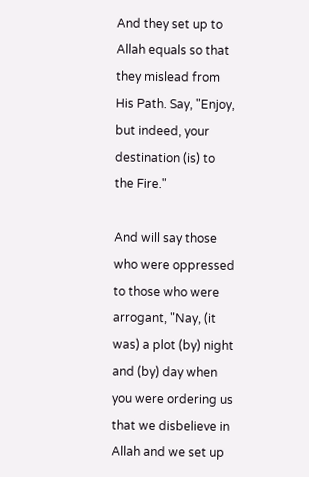And they set up to Allah equals so that they mislead from His Path. Say, "Enjoy, but indeed, your destination (is) to the Fire."

And will say those who were oppressed to those who were arrogant, "Nay, (it was) a plot (by) night and (by) day when you were ordering us that we disbelieve in Allah and we set up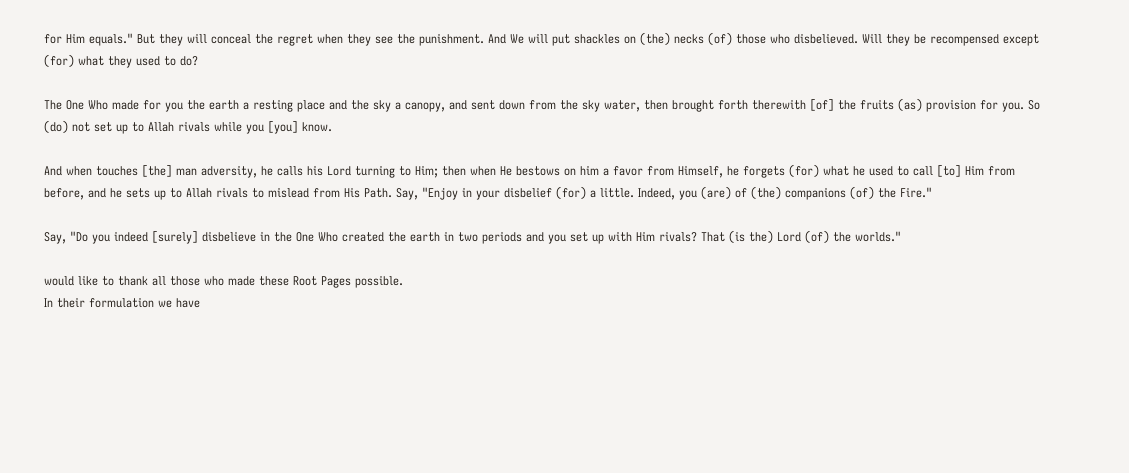for Him equals." But they will conceal the regret when they see the punishment. And We will put shackles on (the) necks (of) those who disbelieved. Will they be recompensed except (for) what they used to do?

The One Who made for you the earth a resting place and the sky a canopy, and sent down from the sky water, then brought forth therewith [of] the fruits (as) provision for you. So (do) not set up to Allah rivals while you [you] know.

And when touches [the] man adversity, he calls his Lord turning to Him; then when He bestows on him a favor from Himself, he forgets (for) what he used to call [to] Him from before, and he sets up to Allah rivals to mislead from His Path. Say, "Enjoy in your disbelief (for) a little. Indeed, you (are) of (the) companions (of) the Fire."

Say, "Do you indeed [surely] disbelieve in the One Who created the earth in two periods and you set up with Him rivals? That (is the) Lord (of) the worlds."

would like to thank all those who made these Root Pages possible.
In their formulation we have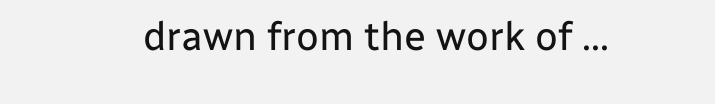drawn from the work of ...